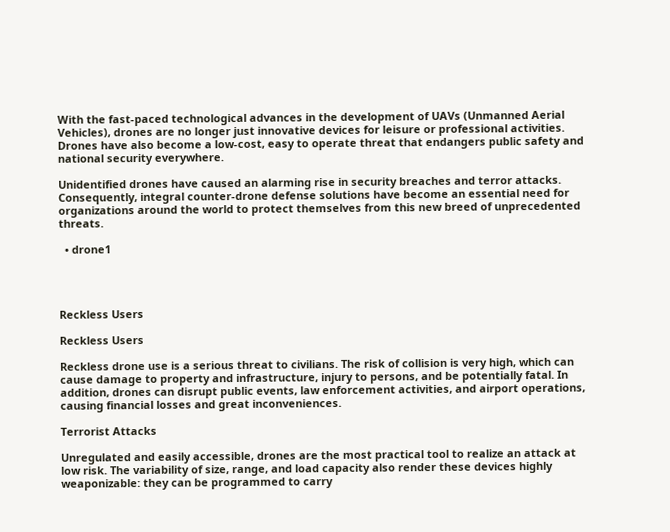With the fast-paced technological advances in the development of UAVs (Unmanned Aerial Vehicles), drones are no longer just innovative devices for leisure or professional activities. Drones have also become a low-cost, easy to operate threat that endangers public safety and national security everywhere.

Unidentified drones have caused an alarming rise in security breaches and terror attacks. Consequently, integral counter-drone defense solutions have become an essential need for organizations around the world to protect themselves from this new breed of unprecedented threats.

  • drone1




Reckless Users

Reckless Users

Reckless drone use is a serious threat to civilians. The risk of collision is very high, which can cause damage to property and infrastructure, injury to persons, and be potentially fatal. In addition, drones can disrupt public events, law enforcement activities, and airport operations, causing financial losses and great inconveniences.

Terrorist Attacks

Unregulated and easily accessible, drones are the most practical tool to realize an attack at low risk. The variability of size, range, and load capacity also render these devices highly weaponizable: they can be programmed to carry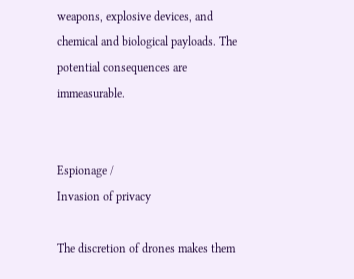weapons, explosive devices, and chemical and biological payloads. The potential consequences are immeasurable.


Espionage /
Invasion of privacy

The discretion of drones makes them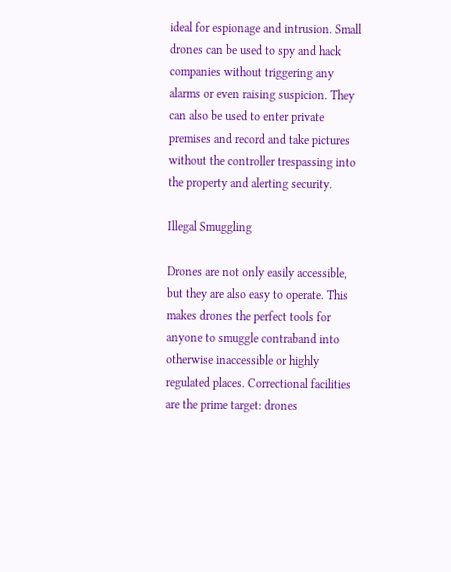ideal for espionage and intrusion. Small drones can be used to spy and hack companies without triggering any alarms or even raising suspicion. They can also be used to enter private premises and record and take pictures without the controller trespassing into the property and alerting security.

Illegal Smuggling

Drones are not only easily accessible, but they are also easy to operate. This makes drones the perfect tools for anyone to smuggle contraband into otherwise inaccessible or highly regulated places. Correctional facilities are the prime target: drones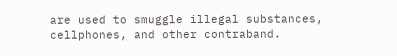are used to smuggle illegal substances, cellphones, and other contraband.